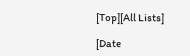[Top][All Lists]

[Date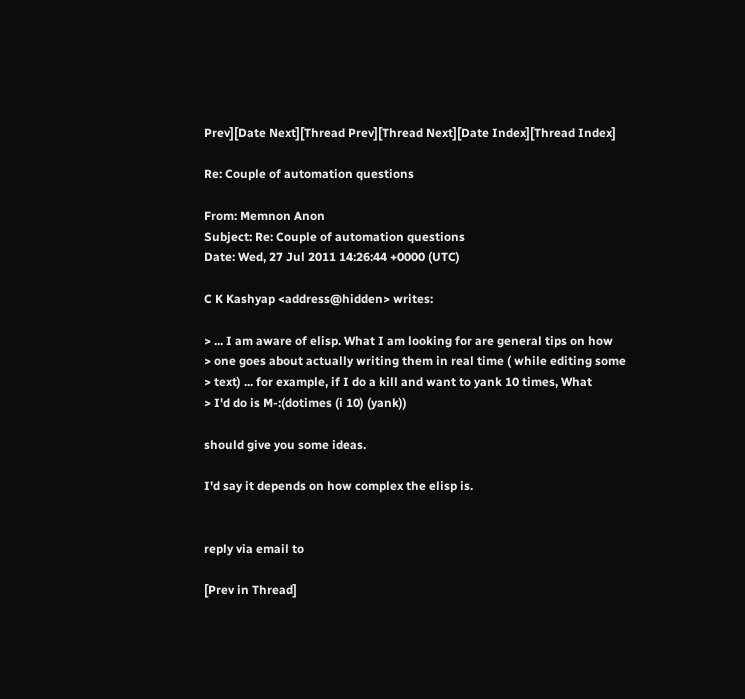Prev][Date Next][Thread Prev][Thread Next][Date Index][Thread Index]

Re: Couple of automation questions

From: Memnon Anon
Subject: Re: Couple of automation questions
Date: Wed, 27 Jul 2011 14:26:44 +0000 (UTC)

C K Kashyap <address@hidden> writes:

> ... I am aware of elisp. What I am looking for are general tips on how
> one goes about actually writing them in real time ( while editing some
> text) ... for example, if I do a kill and want to yank 10 times, What
> I'd do is M-:(dotimes (i 10) (yank))

should give you some ideas.

I'd say it depends on how complex the elisp is.


reply via email to

[Prev in Thread]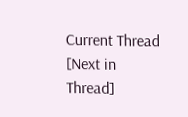Current Thread [Next in Thread]